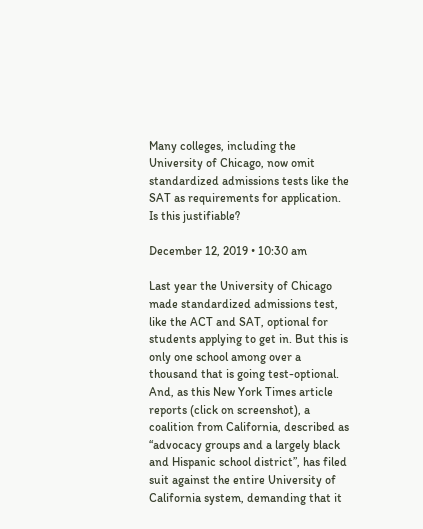Many colleges, including the University of Chicago, now omit standardized admissions tests like the SAT as requirements for application. Is this justifiable?

December 12, 2019 • 10:30 am

Last year the University of Chicago made standardized admissions test, like the ACT and SAT, optional for students applying to get in. But this is only one school among over a thousand that is going test-optional. And, as this New York Times article reports (click on screenshot), a coalition from California, described as “advocacy groups and a largely black and Hispanic school district”, has filed suit against the entire University of California system, demanding that it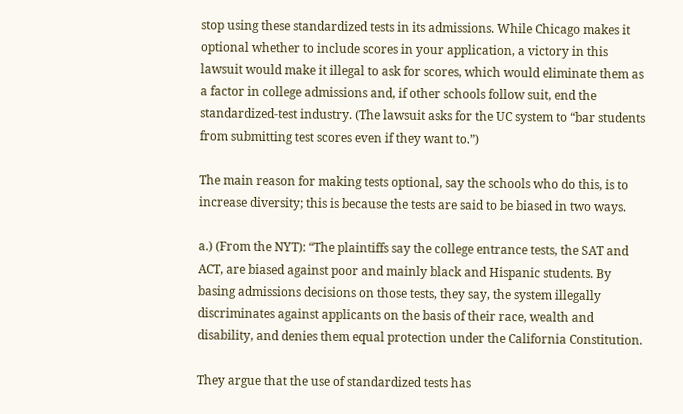stop using these standardized tests in its admissions. While Chicago makes it optional whether to include scores in your application, a victory in this lawsuit would make it illegal to ask for scores, which would eliminate them as a factor in college admissions and, if other schools follow suit, end the standardized-test industry. (The lawsuit asks for the UC system to “bar students from submitting test scores even if they want to.”)

The main reason for making tests optional, say the schools who do this, is to increase diversity; this is because the tests are said to be biased in two ways.

a.) (From the NYT): “The plaintiffs say the college entrance tests, the SAT and ACT, are biased against poor and mainly black and Hispanic students. By basing admissions decisions on those tests, they say, the system illegally discriminates against applicants on the basis of their race, wealth and disability, and denies them equal protection under the California Constitution.

They argue that the use of standardized tests has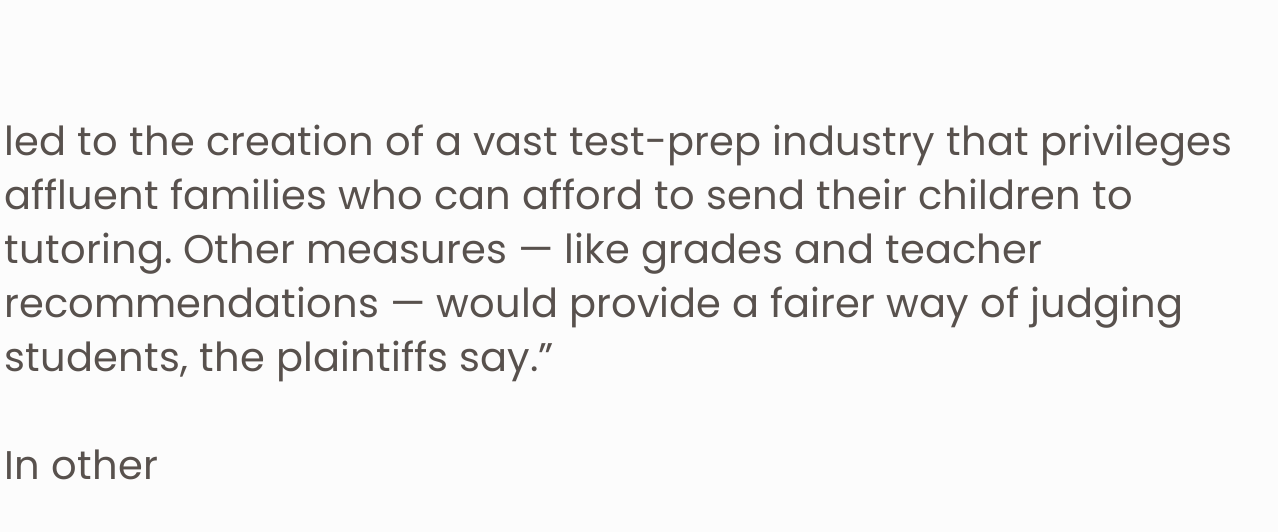led to the creation of a vast test-prep industry that privileges affluent families who can afford to send their children to tutoring. Other measures — like grades and teacher recommendations — would provide a fairer way of judging students, the plaintiffs say.”

In other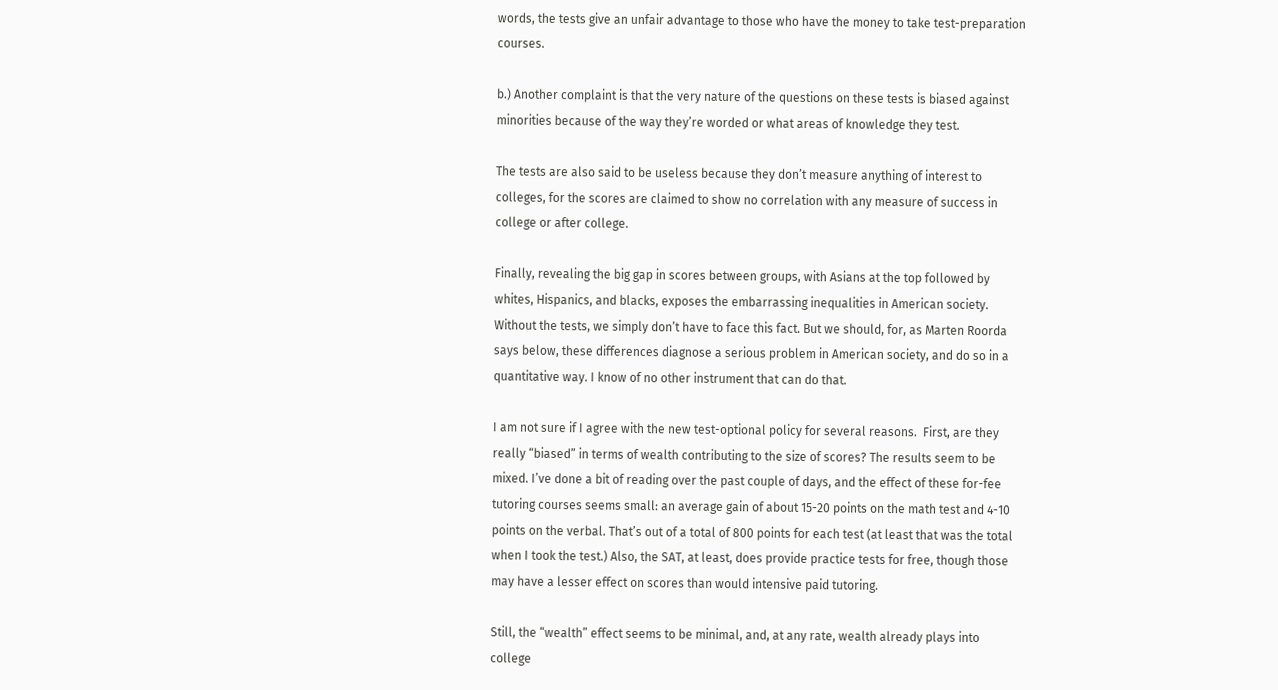words, the tests give an unfair advantage to those who have the money to take test-preparation courses.

b.) Another complaint is that the very nature of the questions on these tests is biased against minorities because of the way they’re worded or what areas of knowledge they test.

The tests are also said to be useless because they don’t measure anything of interest to colleges, for the scores are claimed to show no correlation with any measure of success in college or after college.

Finally, revealing the big gap in scores between groups, with Asians at the top followed by whites, Hispanics, and blacks, exposes the embarrassing inequalities in American society. Without the tests, we simply don’t have to face this fact. But we should, for, as Marten Roorda says below, these differences diagnose a serious problem in American society, and do so in a quantitative way. I know of no other instrument that can do that.

I am not sure if I agree with the new test-optional policy for several reasons.  First, are they really “biased” in terms of wealth contributing to the size of scores? The results seem to be mixed. I’ve done a bit of reading over the past couple of days, and the effect of these for-fee tutoring courses seems small: an average gain of about 15-20 points on the math test and 4-10 points on the verbal. That’s out of a total of 800 points for each test (at least that was the total when I took the test.) Also, the SAT, at least, does provide practice tests for free, though those may have a lesser effect on scores than would intensive paid tutoring.

Still, the “wealth” effect seems to be minimal, and, at any rate, wealth already plays into college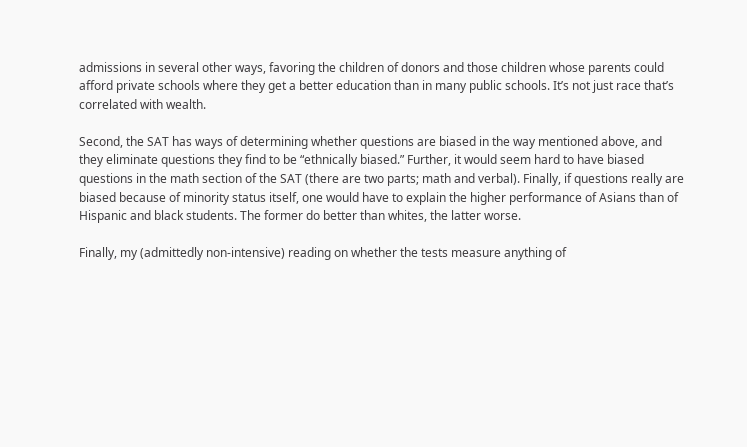admissions in several other ways, favoring the children of donors and those children whose parents could afford private schools where they get a better education than in many public schools. It’s not just race that’s correlated with wealth.

Second, the SAT has ways of determining whether questions are biased in the way mentioned above, and they eliminate questions they find to be “ethnically biased.” Further, it would seem hard to have biased questions in the math section of the SAT (there are two parts; math and verbal). Finally, if questions really are biased because of minority status itself, one would have to explain the higher performance of Asians than of Hispanic and black students. The former do better than whites, the latter worse.

Finally, my (admittedly non-intensive) reading on whether the tests measure anything of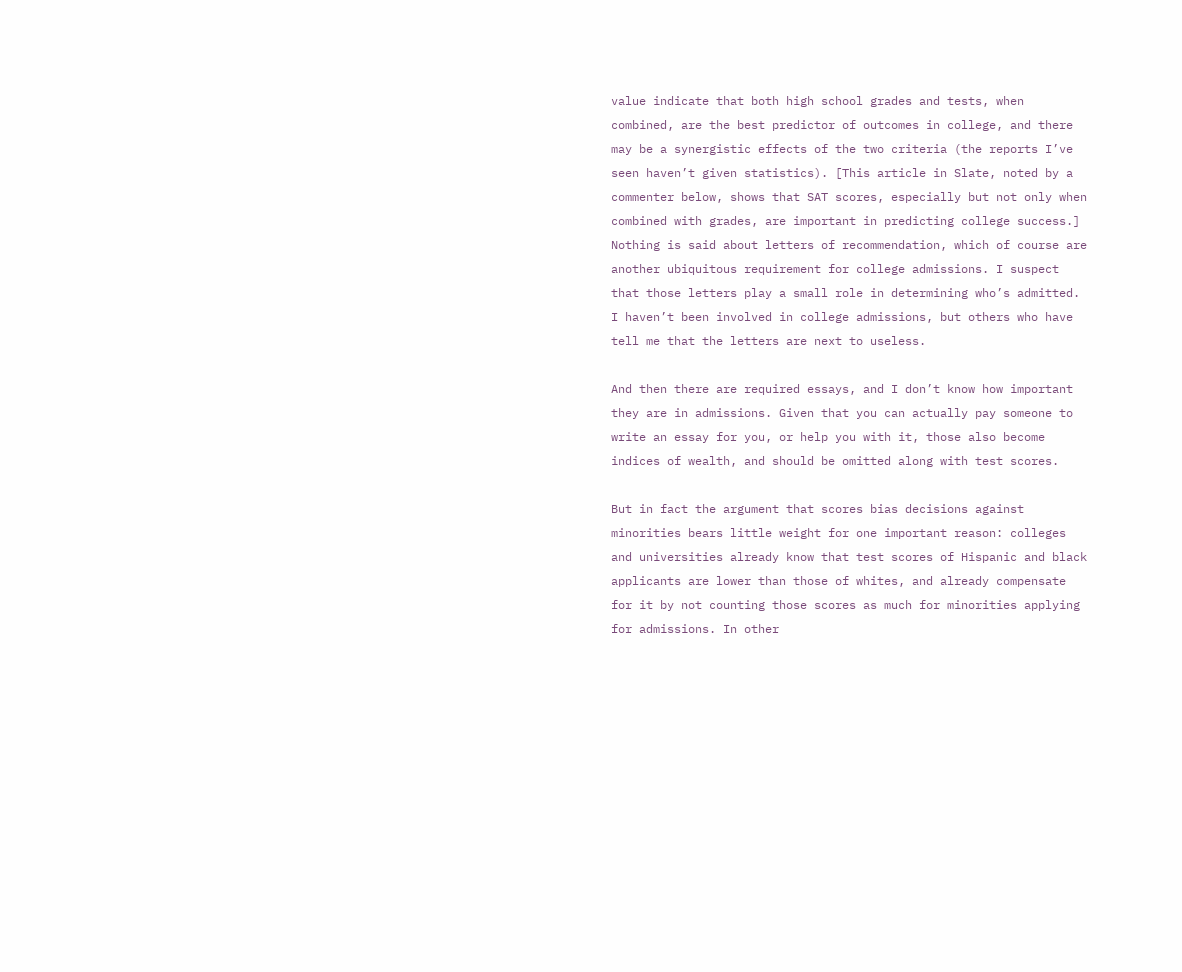value indicate that both high school grades and tests, when combined, are the best predictor of outcomes in college, and there may be a synergistic effects of the two criteria (the reports I’ve seen haven’t given statistics). [This article in Slate, noted by a commenter below, shows that SAT scores, especially but not only when combined with grades, are important in predicting college success.] Nothing is said about letters of recommendation, which of course are another ubiquitous requirement for college admissions. I suspect that those letters play a small role in determining who’s admitted. I haven’t been involved in college admissions, but others who have tell me that the letters are next to useless.

And then there are required essays, and I don’t know how important they are in admissions. Given that you can actually pay someone to write an essay for you, or help you with it, those also become indices of wealth, and should be omitted along with test scores.

But in fact the argument that scores bias decisions against minorities bears little weight for one important reason: colleges and universities already know that test scores of Hispanic and black applicants are lower than those of whites, and already compensate for it by not counting those scores as much for minorities applying for admissions. In other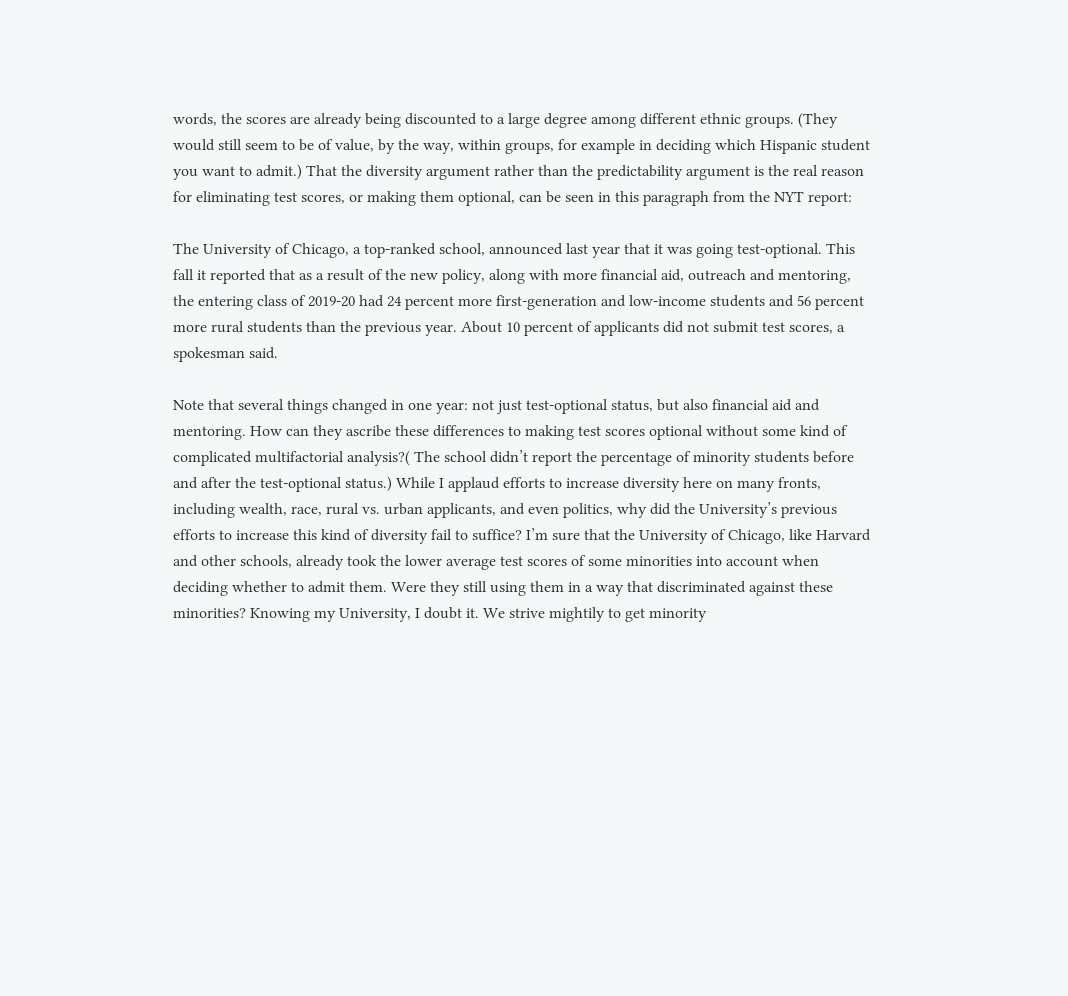words, the scores are already being discounted to a large degree among different ethnic groups. (They would still seem to be of value, by the way, within groups, for example in deciding which Hispanic student you want to admit.) That the diversity argument rather than the predictability argument is the real reason for eliminating test scores, or making them optional, can be seen in this paragraph from the NYT report:

The University of Chicago, a top-ranked school, announced last year that it was going test-optional. This fall it reported that as a result of the new policy, along with more financial aid, outreach and mentoring, the entering class of 2019-20 had 24 percent more first-generation and low-income students and 56 percent more rural students than the previous year. About 10 percent of applicants did not submit test scores, a spokesman said.

Note that several things changed in one year: not just test-optional status, but also financial aid and mentoring. How can they ascribe these differences to making test scores optional without some kind of complicated multifactorial analysis?( The school didn’t report the percentage of minority students before and after the test-optional status.) While I applaud efforts to increase diversity here on many fronts, including wealth, race, rural vs. urban applicants, and even politics, why did the University’s previous efforts to increase this kind of diversity fail to suffice? I’m sure that the University of Chicago, like Harvard and other schools, already took the lower average test scores of some minorities into account when deciding whether to admit them. Were they still using them in a way that discriminated against these minorities? Knowing my University, I doubt it. We strive mightily to get minority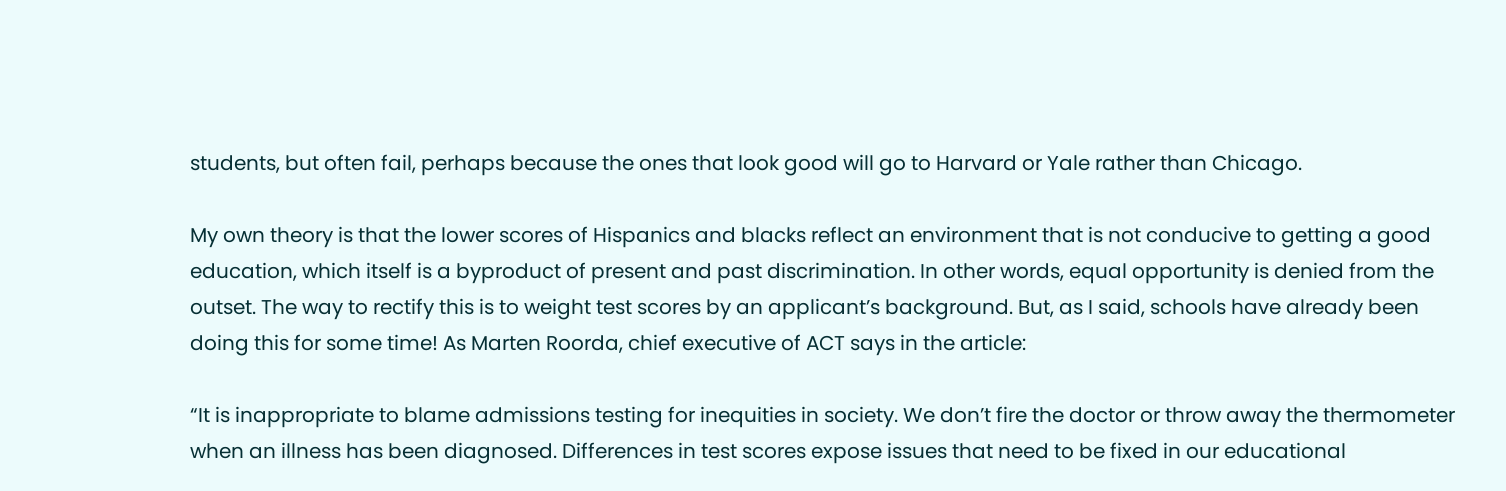students, but often fail, perhaps because the ones that look good will go to Harvard or Yale rather than Chicago.

My own theory is that the lower scores of Hispanics and blacks reflect an environment that is not conducive to getting a good education, which itself is a byproduct of present and past discrimination. In other words, equal opportunity is denied from the outset. The way to rectify this is to weight test scores by an applicant’s background. But, as I said, schools have already been doing this for some time! As Marten Roorda, chief executive of ACT says in the article:

“It is inappropriate to blame admissions testing for inequities in society. We don’t fire the doctor or throw away the thermometer when an illness has been diagnosed. Differences in test scores expose issues that need to be fixed in our educational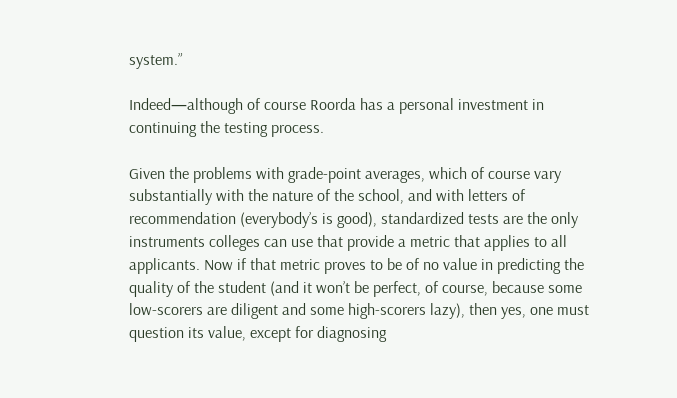system.”

Indeed—although of course Roorda has a personal investment in continuing the testing process.

Given the problems with grade-point averages, which of course vary substantially with the nature of the school, and with letters of recommendation (everybody’s is good), standardized tests are the only instruments colleges can use that provide a metric that applies to all applicants. Now if that metric proves to be of no value in predicting the quality of the student (and it won’t be perfect, of course, because some low-scorers are diligent and some high-scorers lazy), then yes, one must question its value, except for diagnosing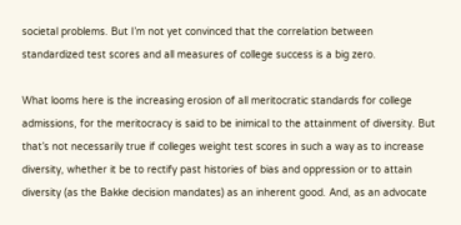societal problems. But I’m not yet convinced that the correlation between standardized test scores and all measures of college success is a big zero.

What looms here is the increasing erosion of all meritocratic standards for college admissions, for the meritocracy is said to be inimical to the attainment of diversity. But that’s not necessarily true if colleges weight test scores in such a way as to increase diversity, whether it be to rectify past histories of bias and oppression or to attain diversity (as the Bakke decision mandates) as an inherent good. And, as an advocate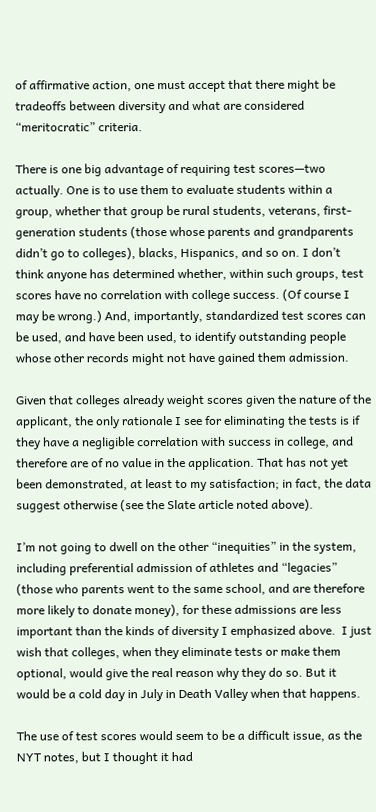of affirmative action, one must accept that there might be tradeoffs between diversity and what are considered “meritocratic” criteria.

There is one big advantage of requiring test scores—two actually. One is to use them to evaluate students within a group, whether that group be rural students, veterans, first-generation students (those whose parents and grandparents didn’t go to colleges), blacks, Hispanics, and so on. I don’t think anyone has determined whether, within such groups, test scores have no correlation with college success. (Of course I may be wrong.) And, importantly, standardized test scores can be used, and have been used, to identify outstanding people whose other records might not have gained them admission.

Given that colleges already weight scores given the nature of the applicant, the only rationale I see for eliminating the tests is if they have a negligible correlation with success in college, and therefore are of no value in the application. That has not yet been demonstrated, at least to my satisfaction; in fact, the data suggest otherwise (see the Slate article noted above).

I’m not going to dwell on the other “inequities” in the system, including preferential admission of athletes and “legacies” (those who parents went to the same school, and are therefore more likely to donate money), for these admissions are less important than the kinds of diversity I emphasized above.  I just wish that colleges, when they eliminate tests or make them optional, would give the real reason why they do so. But it would be a cold day in July in Death Valley when that happens.

The use of test scores would seem to be a difficult issue, as the NYT notes, but I thought it had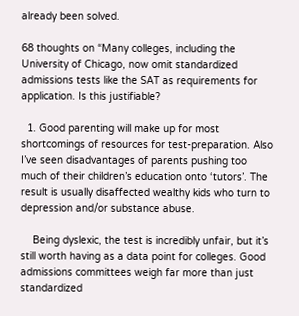already been solved.

68 thoughts on “Many colleges, including the University of Chicago, now omit standardized admissions tests like the SAT as requirements for application. Is this justifiable?

  1. Good parenting will make up for most shortcomings of resources for test-preparation. Also I’ve seen disadvantages of parents pushing too much of their children’s education onto ‘tutors’. The result is usually disaffected wealthy kids who turn to depression and/or substance abuse.

    Being dyslexic, the test is incredibly unfair, but it’s still worth having as a data point for colleges. Good admissions committees weigh far more than just standardized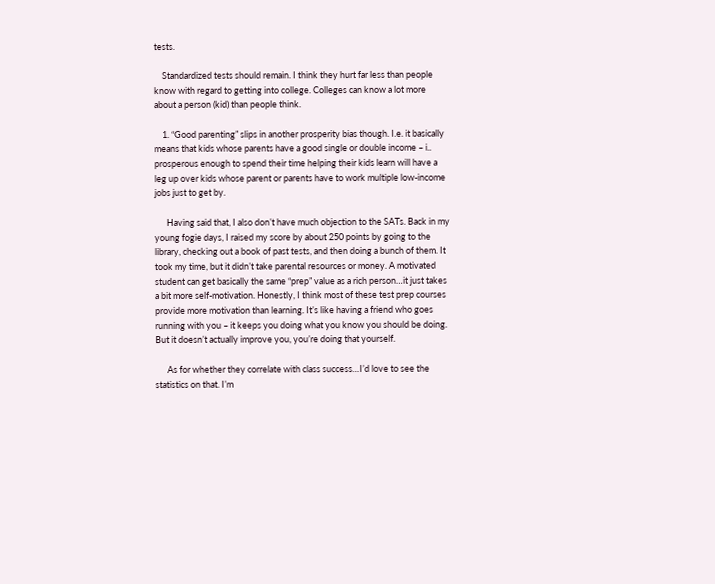tests.

    Standardized tests should remain. I think they hurt far less than people know with regard to getting into college. Colleges can know a lot more about a person (kid) than people think.

    1. “Good parenting” slips in another prosperity bias though. I.e. it basically means that kids whose parents have a good single or double income – i.. prosperous enough to spend their time helping their kids learn will have a leg up over kids whose parent or parents have to work multiple low-income jobs just to get by.

      Having said that, I also don’t have much objection to the SATs. Back in my young fogie days, I raised my score by about 250 points by going to the library, checking out a book of past tests, and then doing a bunch of them. It took my time, but it didn’t take parental resources or money. A motivated student can get basically the same “prep” value as a rich person…it just takes a bit more self-motivation. Honestly, I think most of these test prep courses provide more motivation than learning. It’s like having a friend who goes running with you – it keeps you doing what you know you should be doing. But it doesn’t actually improve you, you’re doing that yourself.

      As for whether they correlate with class success…I’d love to see the statistics on that. I’m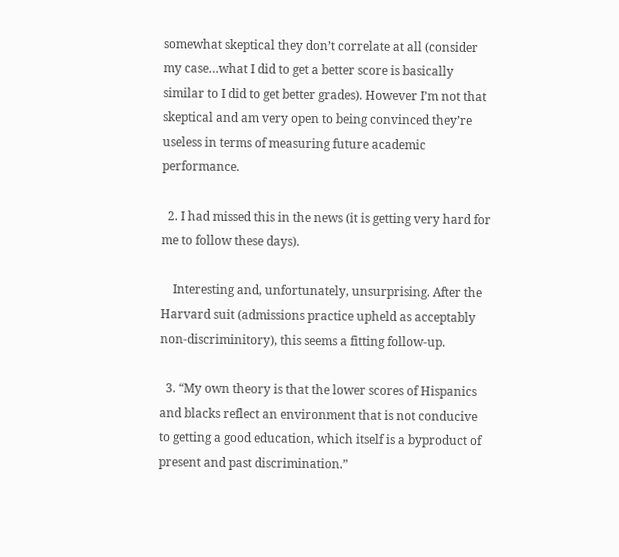somewhat skeptical they don’t correlate at all (consider my case…what I did to get a better score is basically similar to I did to get better grades). However I’m not that skeptical and am very open to being convinced they’re useless in terms of measuring future academic performance.

  2. I had missed this in the news (it is getting very hard for me to follow these days).

    Interesting and, unfortunately, unsurprising. After the Harvard suit (admissions practice upheld as acceptably non-discriminitory), this seems a fitting follow-up.

  3. “My own theory is that the lower scores of Hispanics and blacks reflect an environment that is not conducive to getting a good education, which itself is a byproduct of present and past discrimination.”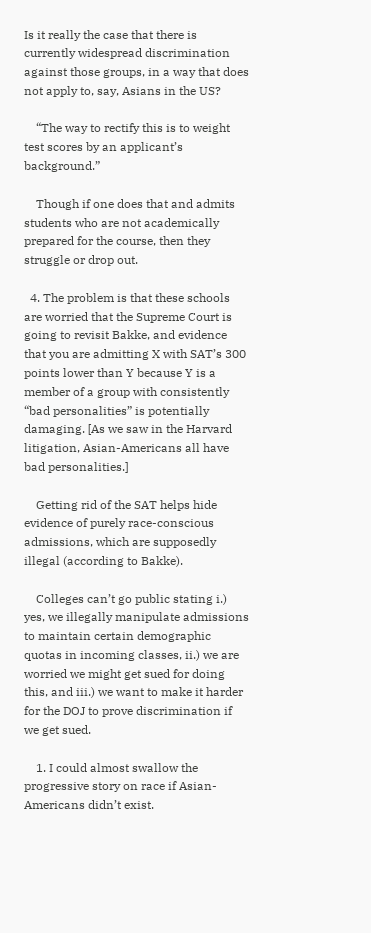Is it really the case that there is currently widespread discrimination against those groups, in a way that does not apply to, say, Asians in the US?

    “The way to rectify this is to weight test scores by an applicant’s background.”

    Though if one does that and admits students who are not academically prepared for the course, then they struggle or drop out.

  4. The problem is that these schools are worried that the Supreme Court is going to revisit Bakke, and evidence that you are admitting X with SAT’s 300 points lower than Y because Y is a member of a group with consistently “bad personalities” is potentially damaging. [As we saw in the Harvard litigation, Asian-Americans all have bad personalities.]

    Getting rid of the SAT helps hide evidence of purely race-conscious admissions, which are supposedly illegal (according to Bakke).

    Colleges can’t go public stating i.) yes, we illegally manipulate admissions to maintain certain demographic quotas in incoming classes, ii.) we are worried we might get sued for doing this, and iii.) we want to make it harder for the DOJ to prove discrimination if we get sued.

    1. I could almost swallow the progressive story on race if Asian-Americans didn’t exist.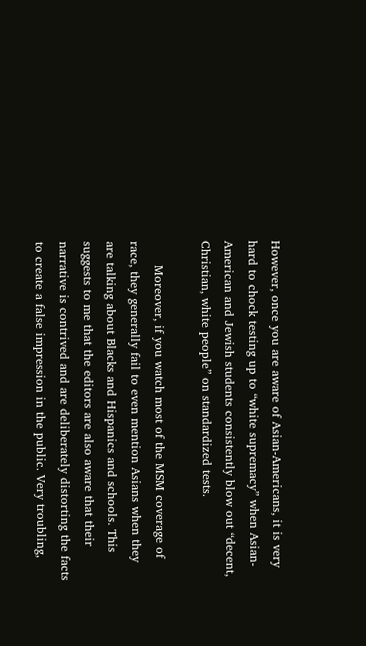However, once you are aware of Asian-Americans, it is very hard to chock testing up to “white supremacy” when Asian-American and Jewish students consistently blow out “decent, Christian, white people” on standardized tests.

      Moreover, if you watch most of the MSM coverage of race, they generally fail to even mention Asians when they are talking about Blacks and Hispanics and schools. This suggests to me that the editors are also aware that their narrative is contrived and are deliberately distorting the facts to create a false impression in the public. Very troubling,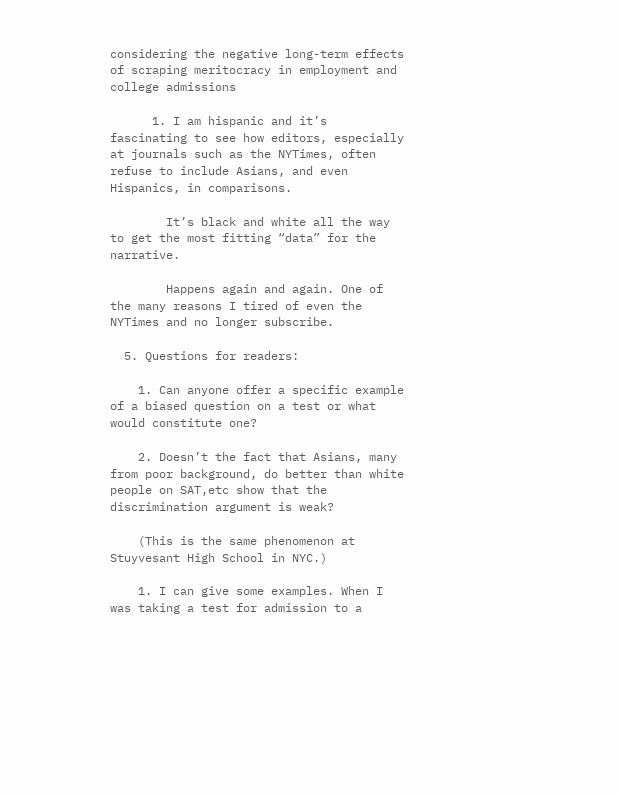considering the negative long-term effects of scraping meritocracy in employment and college admissions

      1. I am hispanic and it’s fascinating to see how editors, especially at journals such as the NYTimes, often refuse to include Asians, and even Hispanics, in comparisons.

        It’s black and white all the way to get the most fitting “data” for the narrative.

        Happens again and again. One of the many reasons I tired of even the NYTimes and no longer subscribe.

  5. Questions for readers:

    1. Can anyone offer a specific example of a biased question on a test or what would constitute one?

    2. Doesn’t the fact that Asians, many from poor background, do better than white people on SAT,etc show that the discrimination argument is weak?

    (This is the same phenomenon at Stuyvesant High School in NYC.)

    1. I can give some examples. When I was taking a test for admission to a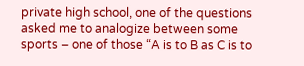private high school, one of the questions asked me to analogize between some sports – one of those “A is to B as C is to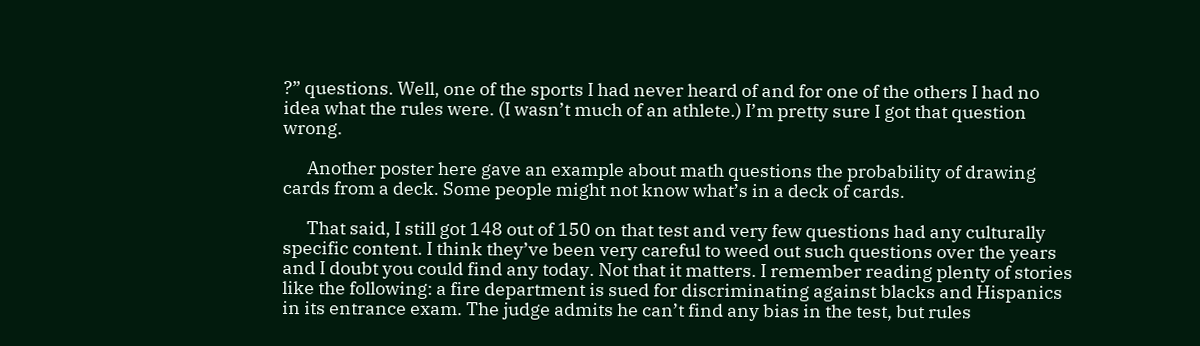?” questions. Well, one of the sports I had never heard of and for one of the others I had no idea what the rules were. (I wasn’t much of an athlete.) I’m pretty sure I got that question wrong.

      Another poster here gave an example about math questions the probability of drawing cards from a deck. Some people might not know what’s in a deck of cards.

      That said, I still got 148 out of 150 on that test and very few questions had any culturally specific content. I think they’ve been very careful to weed out such questions over the years and I doubt you could find any today. Not that it matters. I remember reading plenty of stories like the following: a fire department is sued for discriminating against blacks and Hispanics in its entrance exam. The judge admits he can’t find any bias in the test, but rules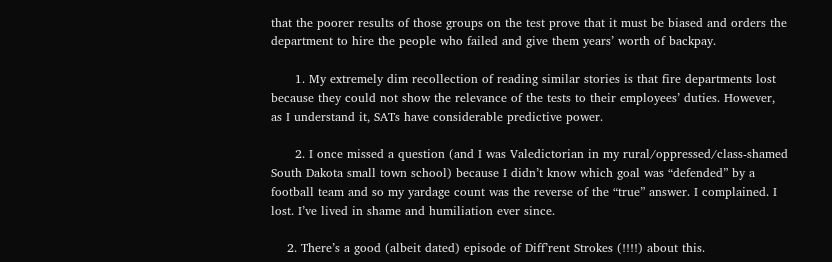that the poorer results of those groups on the test prove that it must be biased and orders the department to hire the people who failed and give them years’ worth of backpay.

      1. My extremely dim recollection of reading similar stories is that fire departments lost because they could not show the relevance of the tests to their employees’ duties. However, as I understand it, SATs have considerable predictive power.

      2. I once missed a question (and I was Valedictorian in my rural/oppressed/class-shamed South Dakota small town school) because I didn’t know which goal was “defended” by a football team and so my yardage count was the reverse of the “true” answer. I complained. I lost. I’ve lived in shame and humiliation ever since.

    2. There’s a good (albeit dated) episode of Diff’rent Strokes (!!!!) about this.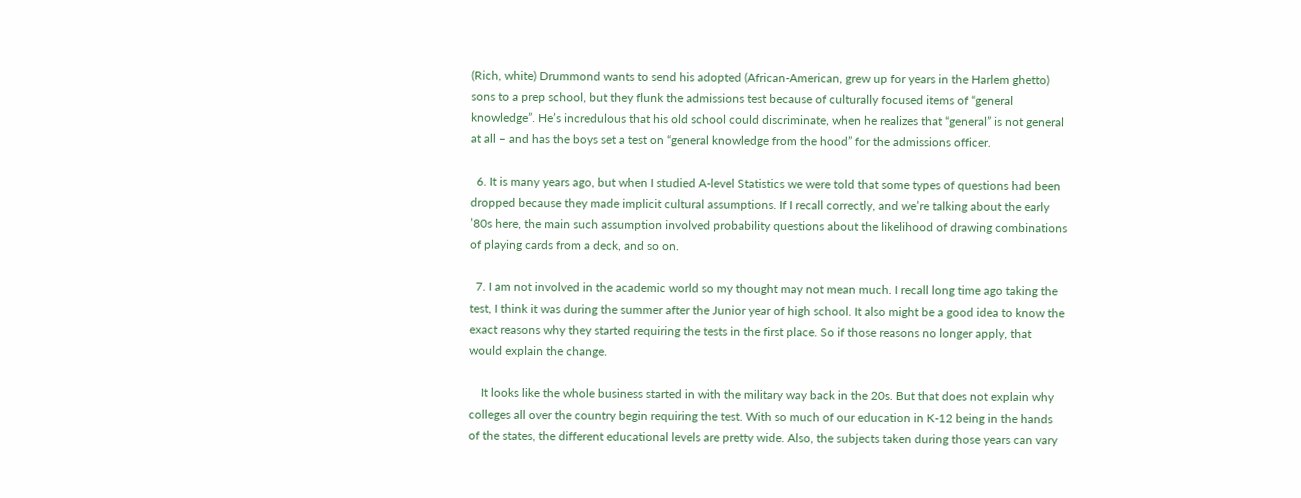(Rich, white) Drummond wants to send his adopted (African-American, grew up for years in the Harlem ghetto) sons to a prep school, but they flunk the admissions test because of culturally focused items of “general knowledge”. He’s incredulous that his old school could discriminate, when he realizes that “general” is not general at all – and has the boys set a test on “general knowledge from the hood” for the admissions officer.

  6. It is many years ago, but when I studied A-level Statistics we were told that some types of questions had been dropped because they made implicit cultural assumptions. If I recall correctly, and we’re talking about the early ’80s here, the main such assumption involved probability questions about the likelihood of drawing combinations of playing cards from a deck, and so on.

  7. I am not involved in the academic world so my thought may not mean much. I recall long time ago taking the test, I think it was during the summer after the Junior year of high school. It also might be a good idea to know the exact reasons why they started requiring the tests in the first place. So if those reasons no longer apply, that would explain the change.

    It looks like the whole business started in with the military way back in the 20s. But that does not explain why colleges all over the country begin requiring the test. With so much of our education in K-12 being in the hands of the states, the different educational levels are pretty wide. Also, the subjects taken during those years can vary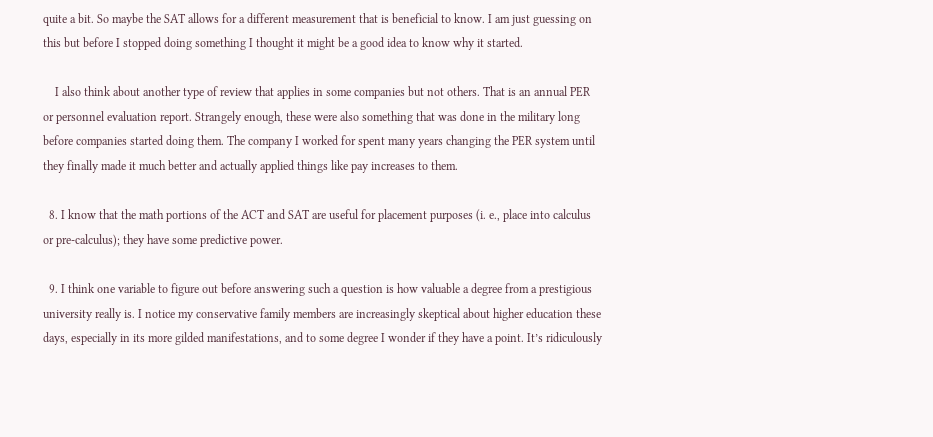quite a bit. So maybe the SAT allows for a different measurement that is beneficial to know. I am just guessing on this but before I stopped doing something I thought it might be a good idea to know why it started.

    I also think about another type of review that applies in some companies but not others. That is an annual PER or personnel evaluation report. Strangely enough, these were also something that was done in the military long before companies started doing them. The company I worked for spent many years changing the PER system until they finally made it much better and actually applied things like pay increases to them.

  8. I know that the math portions of the ACT and SAT are useful for placement purposes (i. e., place into calculus or pre-calculus); they have some predictive power.

  9. I think one variable to figure out before answering such a question is how valuable a degree from a prestigious university really is. I notice my conservative family members are increasingly skeptical about higher education these days, especially in its more gilded manifestations, and to some degree I wonder if they have a point. It’s ridiculously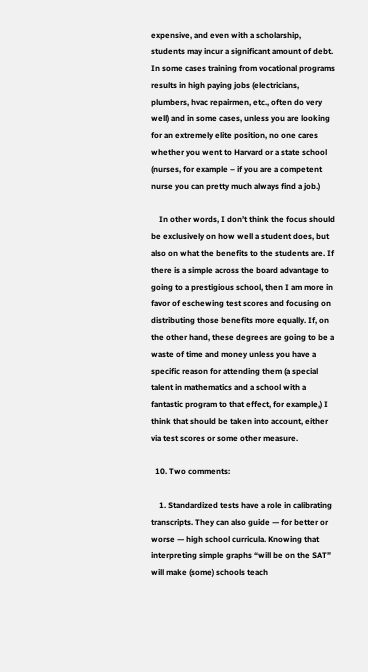expensive, and even with a scholarship, students may incur a significant amount of debt. In some cases training from vocational programs results in high paying jobs (electricians, plumbers, hvac repairmen, etc., often do very well) and in some cases, unless you are looking for an extremely elite position, no one cares whether you went to Harvard or a state school (nurses, for example – if you are a competent nurse you can pretty much always find a job.)

    In other words, I don’t think the focus should be exclusively on how well a student does, but also on what the benefits to the students are. If there is a simple across the board advantage to going to a prestigious school, then I am more in favor of eschewing test scores and focusing on distributing those benefits more equally. If, on the other hand, these degrees are going to be a waste of time and money unless you have a specific reason for attending them (a special talent in mathematics and a school with a fantastic program to that effect, for example,) I think that should be taken into account, either via test scores or some other measure.

  10. Two comments:

    1. Standardized tests have a role in calibrating transcripts. They can also guide — for better or worse — high school curricula. Knowing that interpreting simple graphs “will be on the SAT” will make (some) schools teach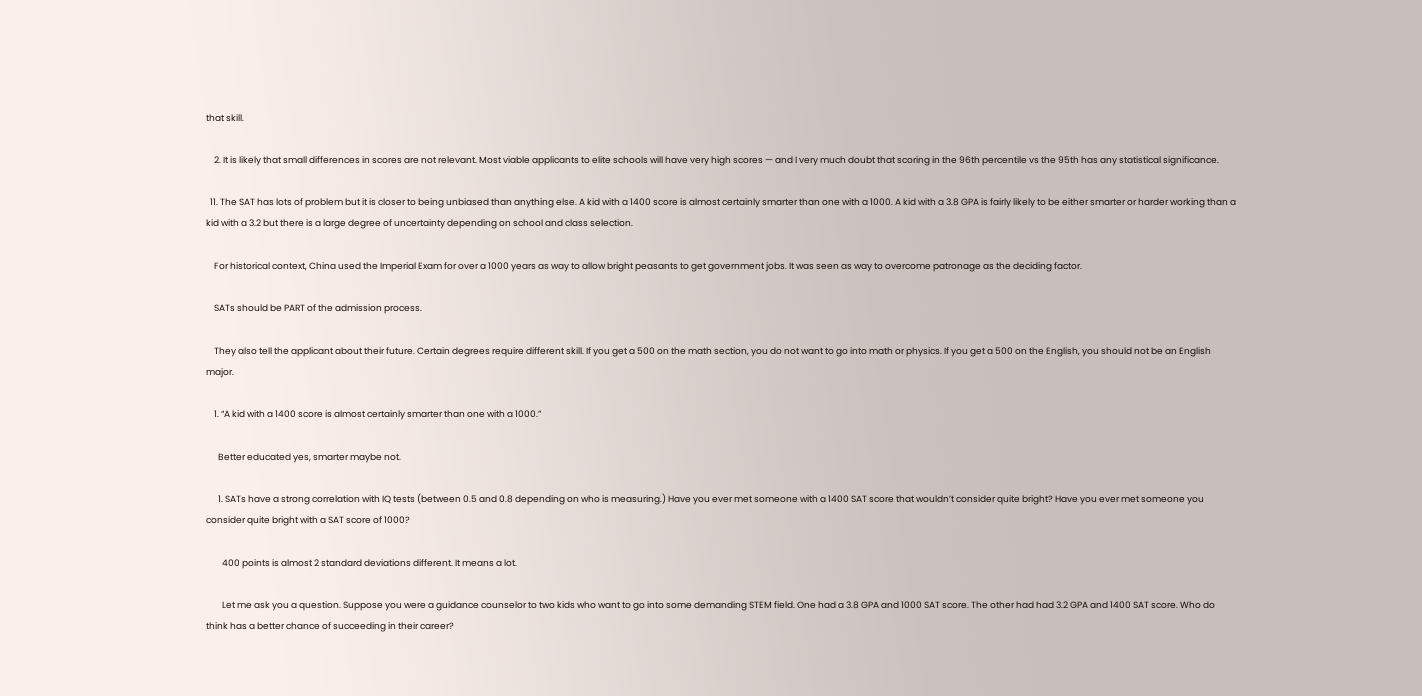that skill.

    2. It is likely that small differences in scores are not relevant. Most viable applicants to elite schools will have very high scores — and I very much doubt that scoring in the 96th percentile vs the 95th has any statistical significance.

  11. The SAT has lots of problem but it is closer to being unbiased than anything else. A kid with a 1400 score is almost certainly smarter than one with a 1000. A kid with a 3.8 GPA is fairly likely to be either smarter or harder working than a kid with a 3.2 but there is a large degree of uncertainty depending on school and class selection.

    For historical context, China used the Imperial Exam for over a 1000 years as way to allow bright peasants to get government jobs. It was seen as way to overcome patronage as the deciding factor.

    SATs should be PART of the admission process.

    They also tell the applicant about their future. Certain degrees require different skill. If you get a 500 on the math section, you do not want to go into math or physics. If you get a 500 on the English, you should not be an English major.

    1. “A kid with a 1400 score is almost certainly smarter than one with a 1000.”

      Better educated yes, smarter maybe not.

      1. SATs have a strong correlation with IQ tests (between 0.5 and 0.8 depending on who is measuring.) Have you ever met someone with a 1400 SAT score that wouldn’t consider quite bright? Have you ever met someone you consider quite bright with a SAT score of 1000?

        400 points is almost 2 standard deviations different. It means a lot.

        Let me ask you a question. Suppose you were a guidance counselor to two kids who want to go into some demanding STEM field. One had a 3.8 GPA and 1000 SAT score. The other had had 3.2 GPA and 1400 SAT score. Who do think has a better chance of succeeding in their career?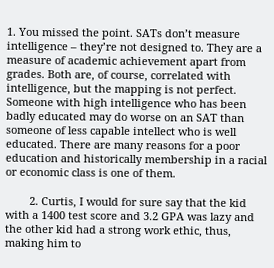1. You missed the point. SATs don’t measure intelligence – they’re not designed to. They are a measure of academic achievement apart from grades. Both are, of course, correlated with intelligence, but the mapping is not perfect. Someone with high intelligence who has been badly educated may do worse on an SAT than someone of less capable intellect who is well educated. There are many reasons for a poor education and historically membership in a racial or economic class is one of them.

        2. Curtis, I would for sure say that the kid with a 1400 test score and 3.2 GPA was lazy and the other kid had a strong work ethic, thus, making him to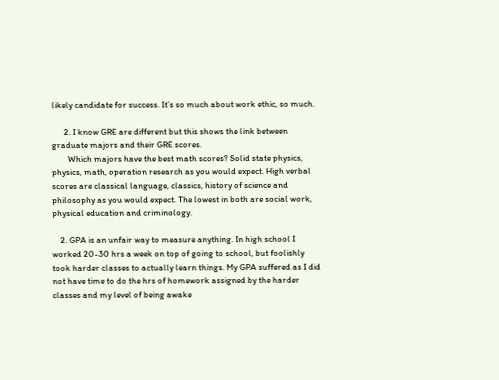likely candidate for success. It’s so much about work ethic, so much.

      2. I know GRE are different but this shows the link between graduate majors and their GRE scores.
        Which majors have the best math scores? Solid state physics, physics, math, operation research as you would expect. High verbal scores are classical language, classics, history of science and philosophy as you would expect. The lowest in both are social work, physical education and criminology.

    2. GPA is an unfair way to measure anything. In high school I worked 20-30 hrs a week on top of going to school, but foolishly took harder classes to actually learn things. My GPA suffered as I did not have time to do the hrs of homework assigned by the harder classes and my level of being awake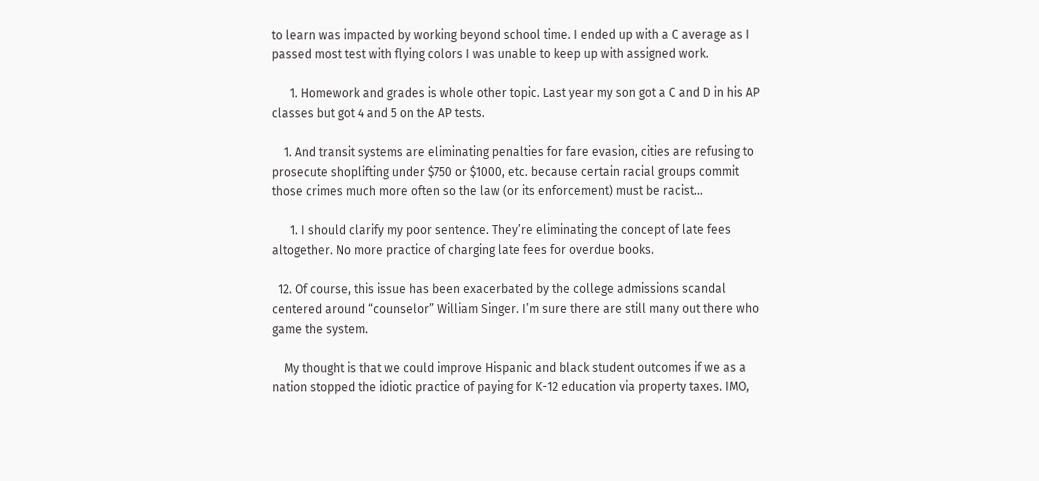to learn was impacted by working beyond school time. I ended up with a C average as I passed most test with flying colors I was unable to keep up with assigned work.

      1. Homework and grades is whole other topic. Last year my son got a C and D in his AP classes but got 4 and 5 on the AP tests.

    1. And transit systems are eliminating penalties for fare evasion, cities are refusing to prosecute shoplifting under $750 or $1000, etc. because certain racial groups commit those crimes much more often so the law (or its enforcement) must be racist…

      1. I should clarify my poor sentence. They’re eliminating the concept of late fees altogether. No more practice of charging late fees for overdue books.

  12. Of course, this issue has been exacerbated by the college admissions scandal centered around “counselor” William Singer. I’m sure there are still many out there who game the system.

    My thought is that we could improve Hispanic and black student outcomes if we as a nation stopped the idiotic practice of paying for K-12 education via property taxes. IMO,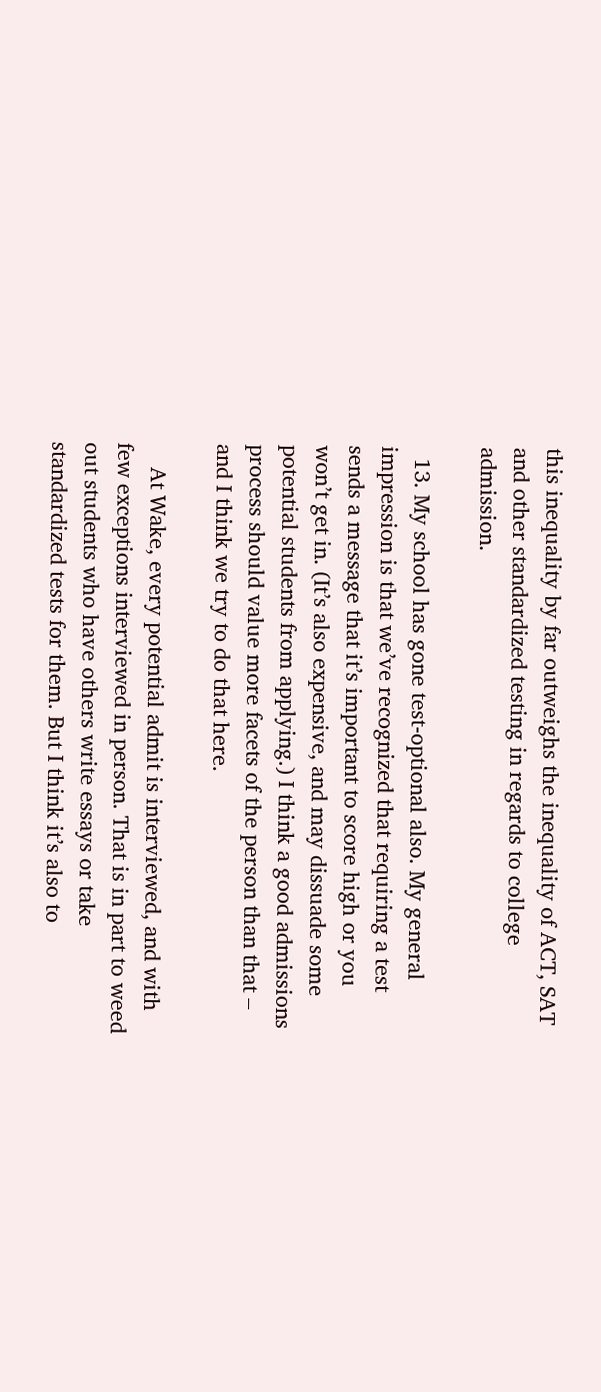this inequality by far outweighs the inequality of ACT, SAT and other standardized testing in regards to college admission.

  13. My school has gone test-optional also. My general impression is that we’ve recognized that requiring a test sends a message that it’s important to score high or you won’t get in. (It’s also expensive, and may dissuade some potential students from applying.) I think a good admissions process should value more facets of the person than that – and I think we try to do that here.

    At Wake, every potential admit is interviewed, and with few exceptions interviewed in person. That is in part to weed out students who have others write essays or take standardized tests for them. But I think it’s also to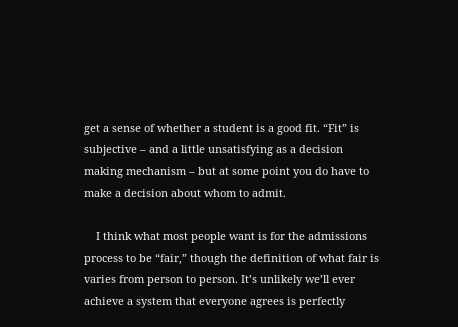get a sense of whether a student is a good fit. “Fit” is subjective – and a little unsatisfying as a decision making mechanism – but at some point you do have to make a decision about whom to admit.

    I think what most people want is for the admissions process to be “fair,” though the definition of what fair is varies from person to person. It’s unlikely we’ll ever achieve a system that everyone agrees is perfectly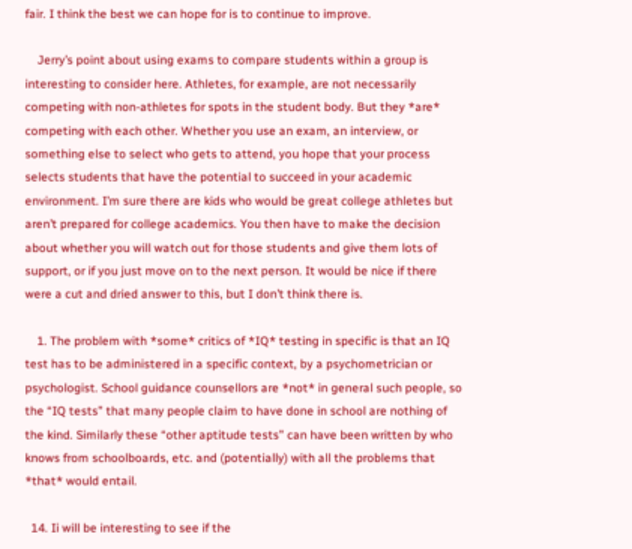fair. I think the best we can hope for is to continue to improve.

    Jerry’s point about using exams to compare students within a group is interesting to consider here. Athletes, for example, are not necessarily competing with non-athletes for spots in the student body. But they *are* competing with each other. Whether you use an exam, an interview, or something else to select who gets to attend, you hope that your process selects students that have the potential to succeed in your academic environment. I’m sure there are kids who would be great college athletes but aren’t prepared for college academics. You then have to make the decision about whether you will watch out for those students and give them lots of support, or if you just move on to the next person. It would be nice if there were a cut and dried answer to this, but I don’t think there is.

    1. The problem with *some* critics of *IQ* testing in specific is that an IQ test has to be administered in a specific context, by a psychometrician or psychologist. School guidance counsellors are *not* in general such people, so the “IQ tests” that many people claim to have done in school are nothing of the kind. Similarly these “other aptitude tests” can have been written by who knows from schoolboards, etc. and (potentially) with all the problems that *that* would entail.

  14. Ii will be interesting to see if the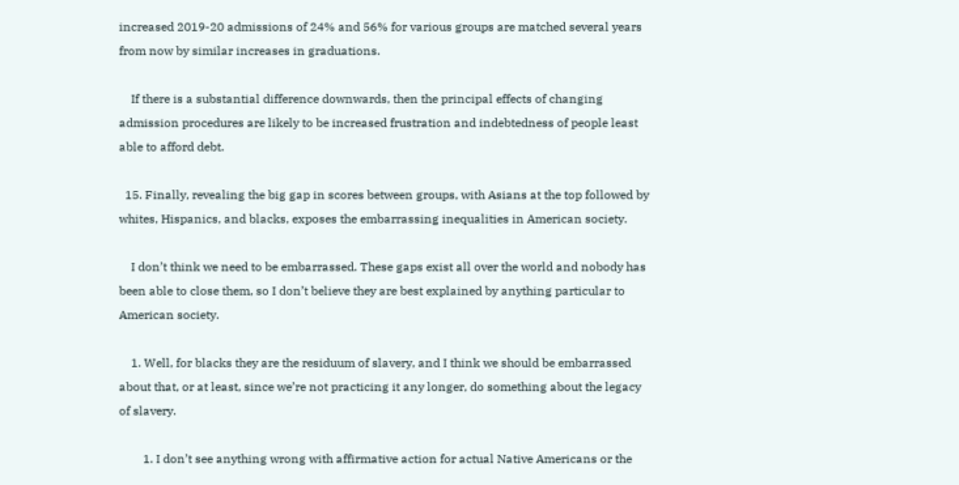increased 2019-20 admissions of 24% and 56% for various groups are matched several years from now by similar increases in graduations.

    If there is a substantial difference downwards, then the principal effects of changing admission procedures are likely to be increased frustration and indebtedness of people least able to afford debt.

  15. Finally, revealing the big gap in scores between groups, with Asians at the top followed by whites, Hispanics, and blacks, exposes the embarrassing inequalities in American society.

    I don’t think we need to be embarrassed. These gaps exist all over the world and nobody has been able to close them, so I don’t believe they are best explained by anything particular to American society.

    1. Well, for blacks they are the residuum of slavery, and I think we should be embarrassed about that, or at least, since we’re not practicing it any longer, do something about the legacy of slavery.

        1. I don’t see anything wrong with affirmative action for actual Native Americans or the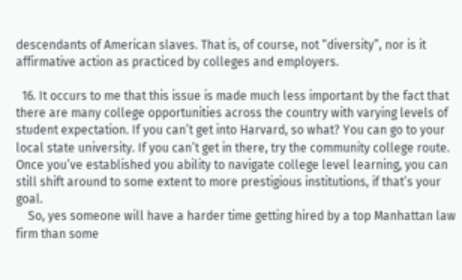descendants of American slaves. That is, of course, not “diversity”, nor is it affirmative action as practiced by colleges and employers.

  16. It occurs to me that this issue is made much less important by the fact that there are many college opportunities across the country with varying levels of student expectation. If you can’t get into Harvard, so what? You can go to your local state university. If you can’t get in there, try the community college route. Once you’ve established you ability to navigate college level learning, you can still shift around to some extent to more prestigious institutions, if that’s your goal.
    So, yes someone will have a harder time getting hired by a top Manhattan law firm than some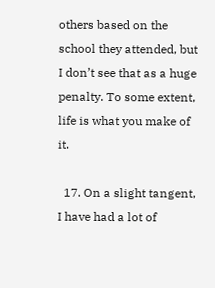others based on the school they attended, but I don’t see that as a huge penalty. To some extent, life is what you make of it.

  17. On a slight tangent, I have had a lot of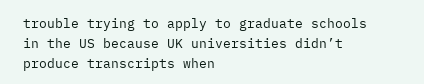trouble trying to apply to graduate schools in the US because UK universities didn’t produce transcripts when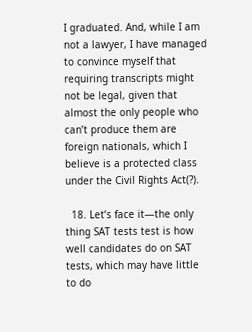I graduated. And, while I am not a lawyer, I have managed to convince myself that requiring transcripts might not be legal, given that almost the only people who can’t produce them are foreign nationals, which I believe is a protected class under the Civil Rights Act(?).

  18. Let’s face it—the only thing SAT tests test is how well candidates do on SAT tests, which may have little to do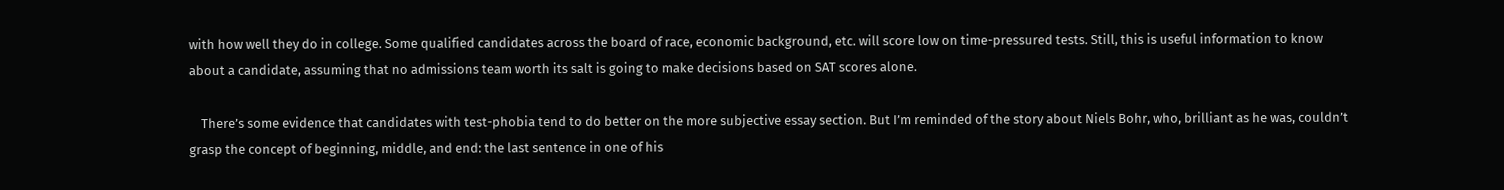with how well they do in college. Some qualified candidates across the board of race, economic background, etc. will score low on time-pressured tests. Still, this is useful information to know about a candidate, assuming that no admissions team worth its salt is going to make decisions based on SAT scores alone.

    There’s some evidence that candidates with test-phobia tend to do better on the more subjective essay section. But I’m reminded of the story about Niels Bohr, who, brilliant as he was, couldn’t grasp the concept of beginning, middle, and end: the last sentence in one of his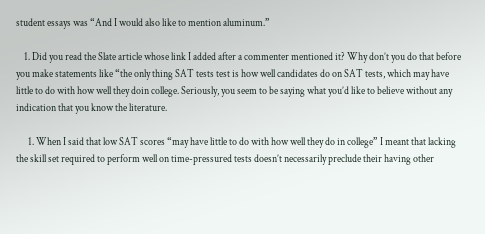student essays was “And I would also like to mention aluminum.”

    1. Did you read the Slate article whose link I added after a commenter mentioned it? Why don’t you do that before you make statements like “the only thing SAT tests test is how well candidates do on SAT tests, which may have little to do with how well they doin college. Seriously, you seem to be saying what you’d like to believe without any indication that you know the literature.

      1. When I said that low SAT scores “may have little to do with how well they do in college” I meant that lacking the skill set required to perform well on time-pressured tests doesn’t necessarily preclude their having other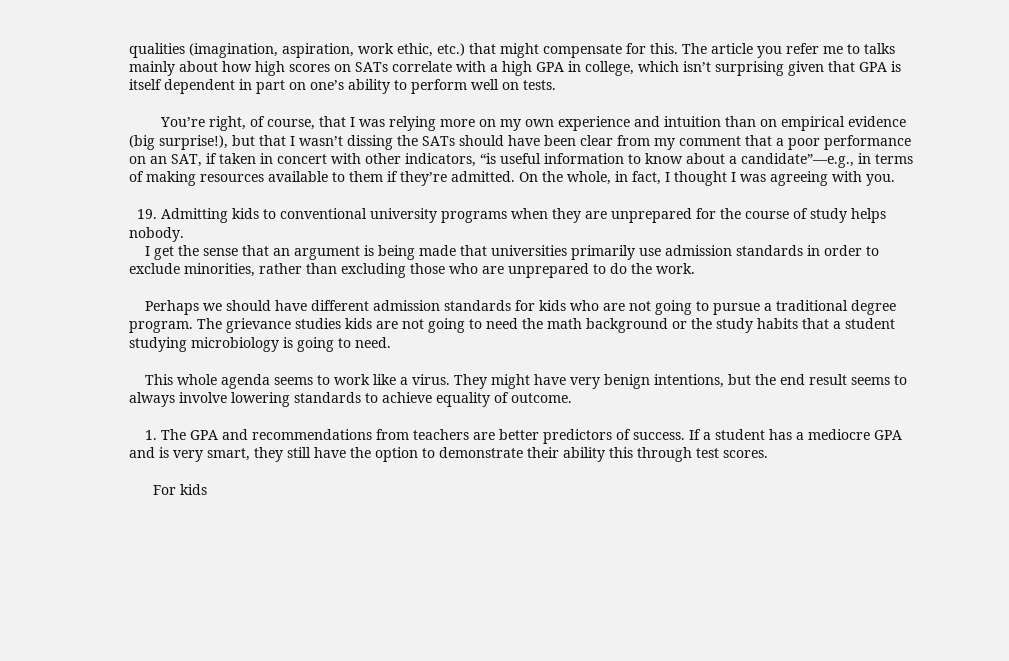qualities (imagination, aspiration, work ethic, etc.) that might compensate for this. The article you refer me to talks mainly about how high scores on SATs correlate with a high GPA in college, which isn’t surprising given that GPA is itself dependent in part on one’s ability to perform well on tests.

        You’re right, of course, that I was relying more on my own experience and intuition than on empirical evidence (big surprise!), but that I wasn’t dissing the SATs should have been clear from my comment that a poor performance on an SAT, if taken in concert with other indicators, “is useful information to know about a candidate”—e.g., in terms of making resources available to them if they’re admitted. On the whole, in fact, I thought I was agreeing with you.

  19. Admitting kids to conventional university programs when they are unprepared for the course of study helps nobody.
    I get the sense that an argument is being made that universities primarily use admission standards in order to exclude minorities, rather than excluding those who are unprepared to do the work.

    Perhaps we should have different admission standards for kids who are not going to pursue a traditional degree program. The grievance studies kids are not going to need the math background or the study habits that a student studying microbiology is going to need.

    This whole agenda seems to work like a virus. They might have very benign intentions, but the end result seems to always involve lowering standards to achieve equality of outcome.

    1. The GPA and recommendations from teachers are better predictors of success. If a student has a mediocre GPA and is very smart, they still have the option to demonstrate their ability this through test scores.

      For kids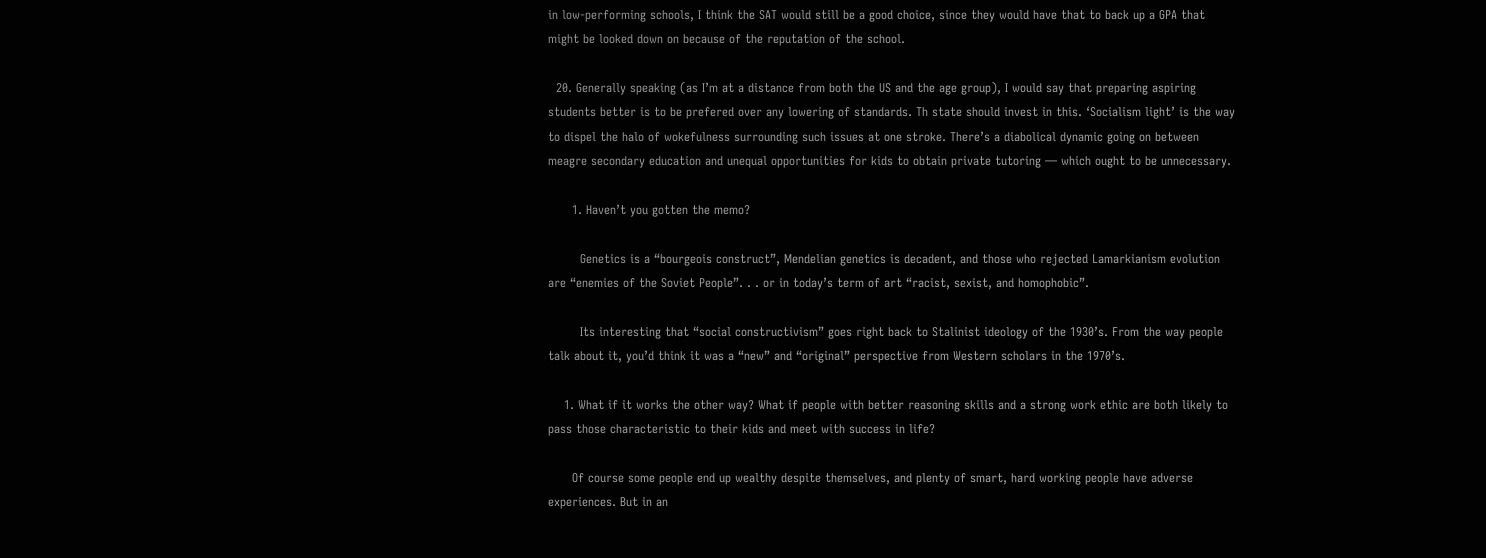in low-performing schools, I think the SAT would still be a good choice, since they would have that to back up a GPA that might be looked down on because of the reputation of the school.

  20. Generally speaking (as I’m at a distance from both the US and the age group), I would say that preparing aspiring students better is to be prefered over any lowering of standards. Th state should invest in this. ‘Socialism light’ is the way to dispel the halo of wokefulness surrounding such issues at one stroke. There’s a diabolical dynamic going on between meagre secondary education and unequal opportunities for kids to obtain private tutoring — which ought to be unnecessary.

      1. Haven’t you gotten the memo?

        Genetics is a “bourgeois construct”, Mendelian genetics is decadent, and those who rejected Lamarkianism evolution are “enemies of the Soviet People”. . . or in today’s term of art “racist, sexist, and homophobic”.

        Its interesting that “social constructivism” goes right back to Stalinist ideology of the 1930’s. From the way people talk about it, you’d think it was a “new” and “original” perspective from Western scholars in the 1970’s.

    1. What if it works the other way? What if people with better reasoning skills and a strong work ethic are both likely to pass those characteristic to their kids and meet with success in life?

      Of course some people end up wealthy despite themselves, and plenty of smart, hard working people have adverse experiences. But in an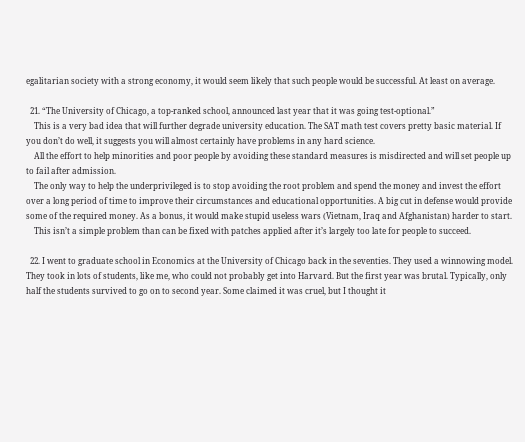egalitarian society with a strong economy, it would seem likely that such people would be successful. At least on average.

  21. “The University of Chicago, a top-ranked school, announced last year that it was going test-optional.”
    This is a very bad idea that will further degrade university education. The SAT math test covers pretty basic material. If you don’t do well, it suggests you will almost certainly have problems in any hard science.
    All the effort to help minorities and poor people by avoiding these standard measures is misdirected and will set people up to fail after admission.
    The only way to help the underprivileged is to stop avoiding the root problem and spend the money and invest the effort over a long period of time to improve their circumstances and educational opportunities. A big cut in defense would provide some of the required money. As a bonus, it would make stupid useless wars (Vietnam, Iraq and Afghanistan) harder to start.
    This isn’t a simple problem than can be fixed with patches applied after it’s largely too late for people to succeed.

  22. I went to graduate school in Economics at the University of Chicago back in the seventies. They used a winnowing model. They took in lots of students, like me, who could not probably get into Harvard. But the first year was brutal. Typically, only half the students survived to go on to second year. Some claimed it was cruel, but I thought it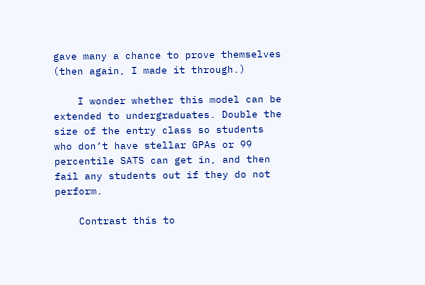gave many a chance to prove themselves (then again, I made it through.)

    I wonder whether this model can be extended to undergraduates. Double the size of the entry class so students who don’t have stellar GPAs or 99 percentile SATS can get in, and then fail any students out if they do not perform.

    Contrast this to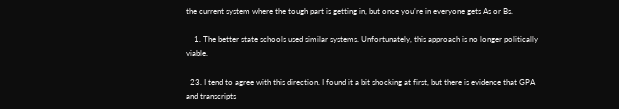the current system where the tough part is getting in, but once you’re in everyone gets As or Bs.

    1. The better state schools used similar systems. Unfortunately, this approach is no longer politically viable.

  23. I tend to agree with this direction. I found it a bit shocking at first, but there is evidence that GPA and transcripts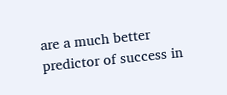are a much better predictor of success in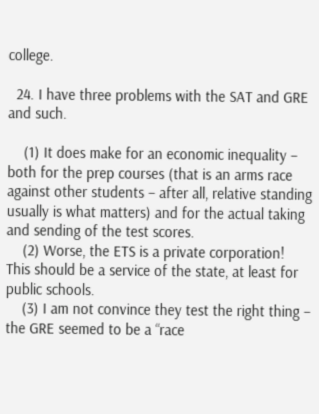college.

  24. I have three problems with the SAT and GRE and such.

    (1) It does make for an economic inequality – both for the prep courses (that is an arms race against other students – after all, relative standing usually is what matters) and for the actual taking and sending of the test scores.
    (2) Worse, the ETS is a private corporation! This should be a service of the state, at least for public schools.
    (3) I am not convince they test the right thing – the GRE seemed to be a “race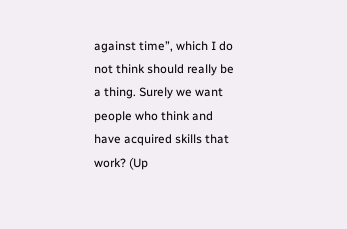against time”, which I do not think should really be a thing. Surely we want people who think and have acquired skills that work? (Up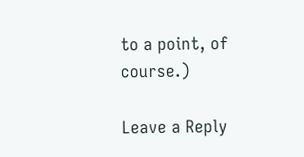to a point, of course.)

Leave a Reply